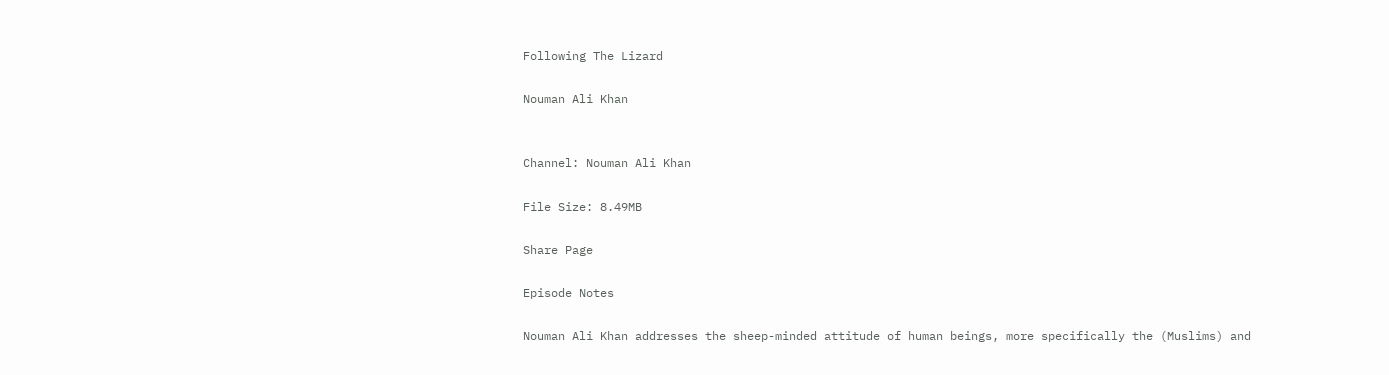Following The Lizard

Nouman Ali Khan


Channel: Nouman Ali Khan

File Size: 8.49MB

Share Page

Episode Notes

Nouman Ali Khan addresses the sheep-minded attitude of human beings, more specifically the (Muslims) and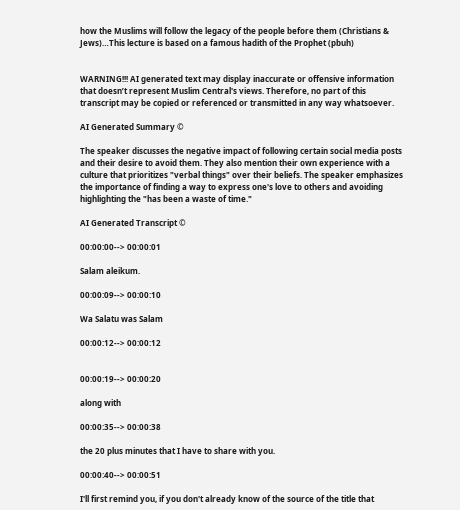how the Muslims will follow the legacy of the people before them (Christians & Jews)…This lecture is based on a famous hadith of the Prophet (pbuh)


WARNING!!! AI generated text may display inaccurate or offensive information that doesn’t represent Muslim Central's views. Therefore, no part of this transcript may be copied or referenced or transmitted in any way whatsoever.

AI Generated Summary ©

The speaker discusses the negative impact of following certain social media posts and their desire to avoid them. They also mention their own experience with a culture that prioritizes "verbal things" over their beliefs. The speaker emphasizes the importance of finding a way to express one's love to others and avoiding highlighting the "has been a waste of time."

AI Generated Transcript ©

00:00:00--> 00:00:01

Salam aleikum.

00:00:09--> 00:00:10

Wa Salatu was Salam

00:00:12--> 00:00:12


00:00:19--> 00:00:20

along with

00:00:35--> 00:00:38

the 20 plus minutes that I have to share with you.

00:00:40--> 00:00:51

I'll first remind you, if you don't already know of the source of the title that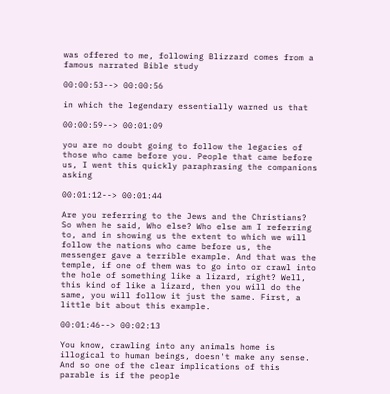was offered to me, following Blizzard comes from a famous narrated Bible study

00:00:53--> 00:00:56

in which the legendary essentially warned us that

00:00:59--> 00:01:09

you are no doubt going to follow the legacies of those who came before you. People that came before us, I went this quickly paraphrasing the companions asking

00:01:12--> 00:01:44

Are you referring to the Jews and the Christians? So when he said, Who else? Who else am I referring to, and in showing us the extent to which we will follow the nations who came before us, the messenger gave a terrible example. And that was the temple, if one of them was to go into or crawl into the hole of something like a lizard, right? Well, this kind of like a lizard, then you will do the same, you will follow it just the same. First, a little bit about this example.

00:01:46--> 00:02:13

You know, crawling into any animals home is illogical to human beings, doesn't make any sense. And so one of the clear implications of this parable is if the people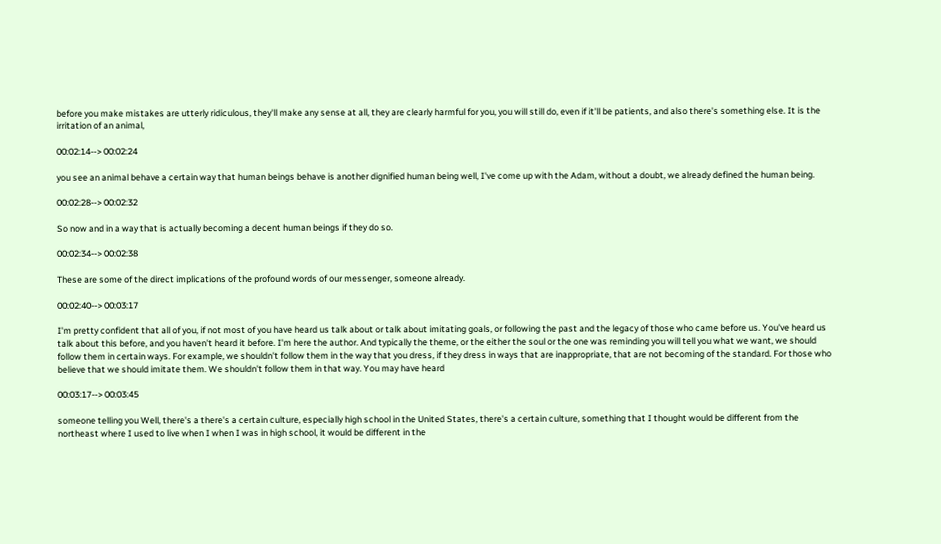before you make mistakes are utterly ridiculous, they'll make any sense at all, they are clearly harmful for you, you will still do, even if it'll be patients, and also there's something else. It is the irritation of an animal,

00:02:14--> 00:02:24

you see an animal behave a certain way that human beings behave is another dignified human being well, I've come up with the Adam, without a doubt, we already defined the human being.

00:02:28--> 00:02:32

So now and in a way that is actually becoming a decent human beings if they do so.

00:02:34--> 00:02:38

These are some of the direct implications of the profound words of our messenger, someone already.

00:02:40--> 00:03:17

I'm pretty confident that all of you, if not most of you have heard us talk about or talk about imitating goals, or following the past and the legacy of those who came before us. You've heard us talk about this before, and you haven't heard it before. I'm here the author. And typically the theme, or the either the soul or the one was reminding you will tell you what we want, we should follow them in certain ways. For example, we shouldn't follow them in the way that you dress, if they dress in ways that are inappropriate, that are not becoming of the standard. For those who believe that we should imitate them. We shouldn't follow them in that way. You may have heard

00:03:17--> 00:03:45

someone telling you Well, there's a there's a certain culture, especially high school in the United States, there's a certain culture, something that I thought would be different from the northeast where I used to live when I when I was in high school, it would be different in the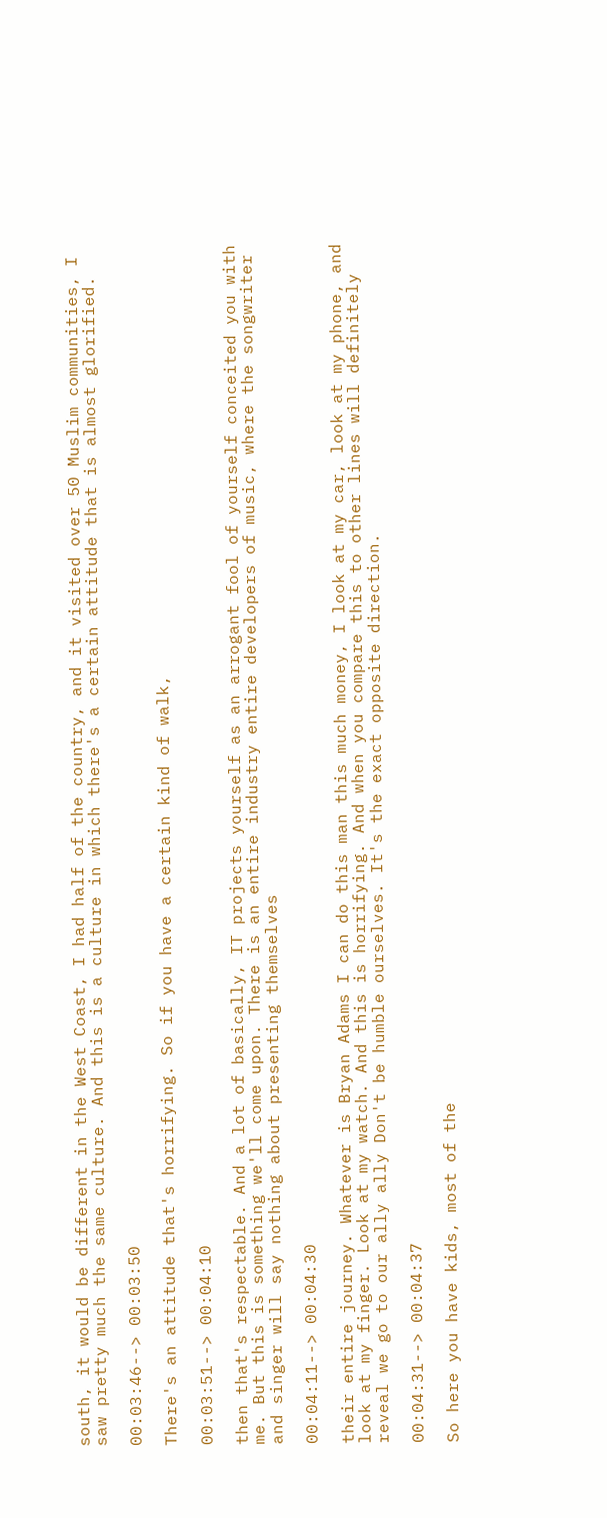south, it would be different in the West Coast, I had half of the country, and it visited over 50 Muslim communities, I saw pretty much the same culture. And this is a culture in which there's a certain attitude that is almost glorified.

00:03:46--> 00:03:50

There's an attitude that's horrifying. So if you have a certain kind of walk,

00:03:51--> 00:04:10

then that's respectable. And a lot of basically, IT projects yourself as an arrogant fool of yourself conceited you with me. But this is something we'll come upon. There is an entire industry entire developers of music, where the songwriter and singer will say nothing about presenting themselves

00:04:11--> 00:04:30

their entire journey. Whatever is Bryan Adams I can do this man this much money, I look at my car, look at my phone, and look at my finger. Look at my watch. And this is horrifying. And when you compare this to other lines will definitely reveal we go to our ally ally Don't be humble ourselves. It's the exact opposite direction.

00:04:31--> 00:04:37

So here you have kids, most of the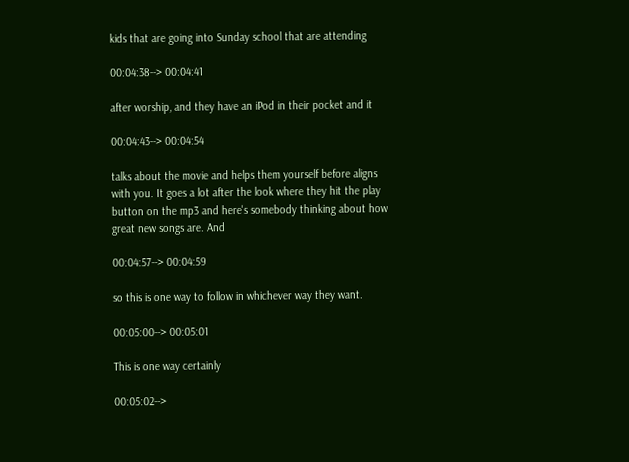kids that are going into Sunday school that are attending

00:04:38--> 00:04:41

after worship, and they have an iPod in their pocket and it

00:04:43--> 00:04:54

talks about the movie and helps them yourself before aligns with you. It goes a lot after the look where they hit the play button on the mp3 and here's somebody thinking about how great new songs are. And

00:04:57--> 00:04:59

so this is one way to follow in whichever way they want.

00:05:00--> 00:05:01

This is one way certainly

00:05:02-->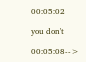00:05:02

you don't

00:05:08-->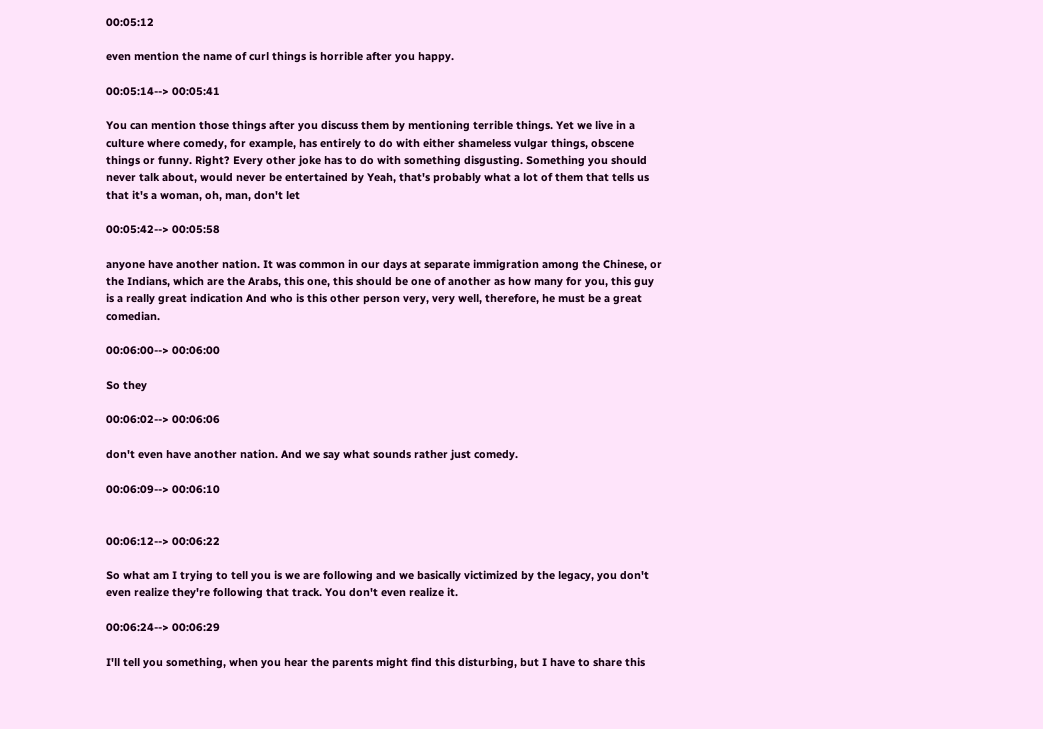00:05:12

even mention the name of curl things is horrible after you happy.

00:05:14--> 00:05:41

You can mention those things after you discuss them by mentioning terrible things. Yet we live in a culture where comedy, for example, has entirely to do with either shameless vulgar things, obscene things or funny. Right? Every other joke has to do with something disgusting. Something you should never talk about, would never be entertained by Yeah, that's probably what a lot of them that tells us that it's a woman, oh, man, don't let

00:05:42--> 00:05:58

anyone have another nation. It was common in our days at separate immigration among the Chinese, or the Indians, which are the Arabs, this one, this should be one of another as how many for you, this guy is a really great indication And who is this other person very, very well, therefore, he must be a great comedian.

00:06:00--> 00:06:00

So they

00:06:02--> 00:06:06

don't even have another nation. And we say what sounds rather just comedy.

00:06:09--> 00:06:10


00:06:12--> 00:06:22

So what am I trying to tell you is we are following and we basically victimized by the legacy, you don't even realize they're following that track. You don't even realize it.

00:06:24--> 00:06:29

I'll tell you something, when you hear the parents might find this disturbing, but I have to share this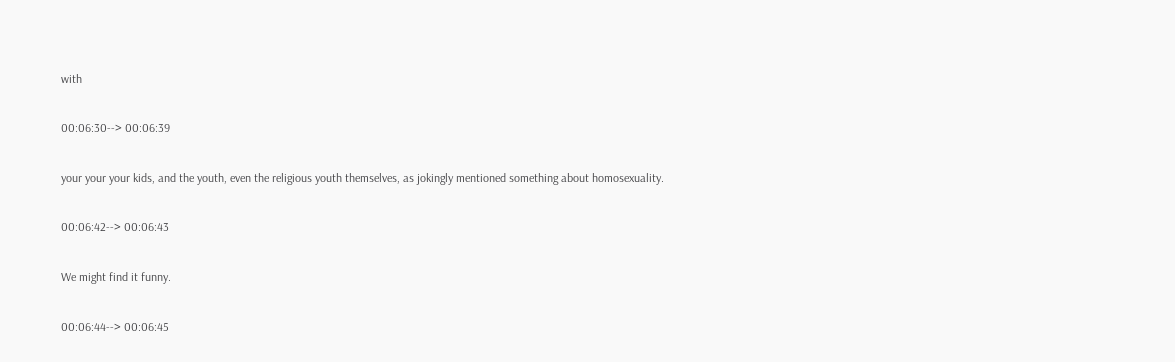with

00:06:30--> 00:06:39

your your your kids, and the youth, even the religious youth themselves, as jokingly mentioned something about homosexuality.

00:06:42--> 00:06:43

We might find it funny.

00:06:44--> 00:06:45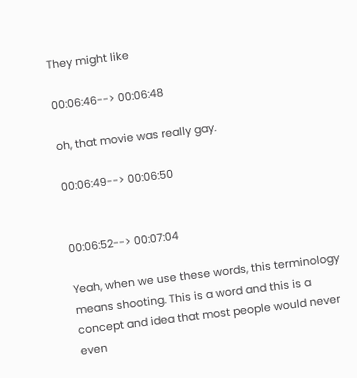They might like

00:06:46--> 00:06:48

oh, that movie was really gay.

00:06:49--> 00:06:50


00:06:52--> 00:07:04

Yeah, when we use these words, this terminology means shooting. This is a word and this is a concept and idea that most people would never even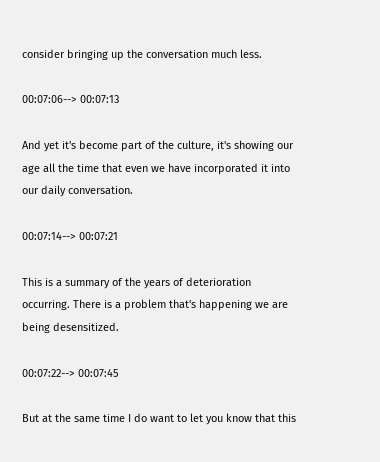consider bringing up the conversation much less.

00:07:06--> 00:07:13

And yet it's become part of the culture, it's showing our age all the time that even we have incorporated it into our daily conversation.

00:07:14--> 00:07:21

This is a summary of the years of deterioration occurring. There is a problem that's happening we are being desensitized.

00:07:22--> 00:07:45

But at the same time I do want to let you know that this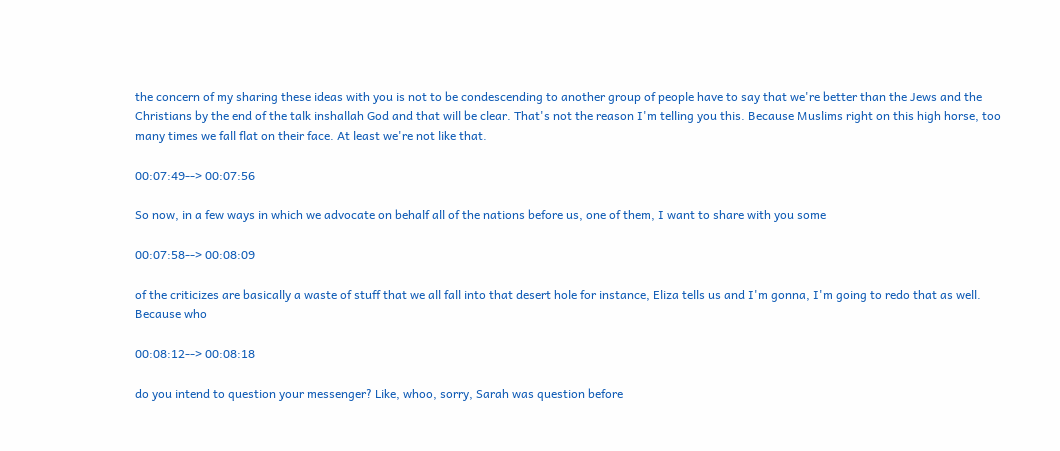the concern of my sharing these ideas with you is not to be condescending to another group of people have to say that we're better than the Jews and the Christians by the end of the talk inshallah God and that will be clear. That's not the reason I'm telling you this. Because Muslims right on this high horse, too many times we fall flat on their face. At least we're not like that.

00:07:49--> 00:07:56

So now, in a few ways in which we advocate on behalf all of the nations before us, one of them, I want to share with you some

00:07:58--> 00:08:09

of the criticizes are basically a waste of stuff that we all fall into that desert hole for instance, Eliza tells us and I'm gonna, I'm going to redo that as well. Because who

00:08:12--> 00:08:18

do you intend to question your messenger? Like, whoo, sorry, Sarah was question before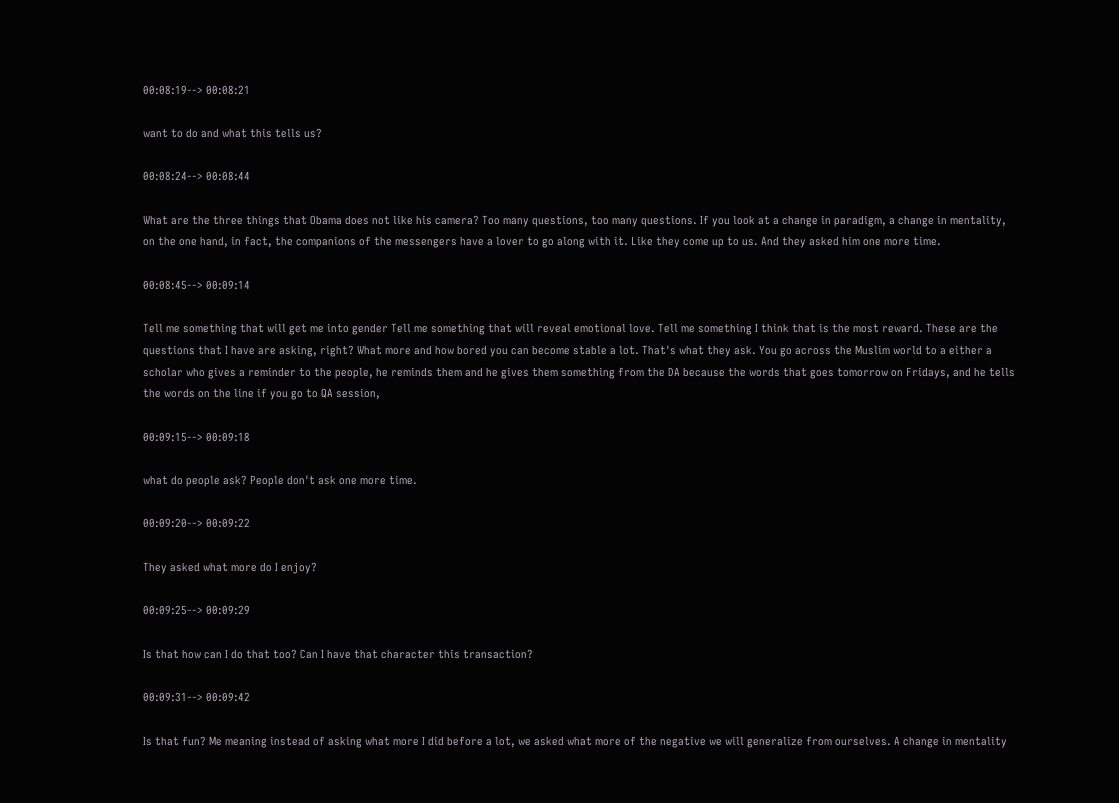00:08:19--> 00:08:21

want to do and what this tells us?

00:08:24--> 00:08:44

What are the three things that Obama does not like his camera? Too many questions, too many questions. If you look at a change in paradigm, a change in mentality, on the one hand, in fact, the companions of the messengers have a lover to go along with it. Like they come up to us. And they asked him one more time.

00:08:45--> 00:09:14

Tell me something that will get me into gender Tell me something that will reveal emotional love. Tell me something I think that is the most reward. These are the questions that I have are asking, right? What more and how bored you can become stable a lot. That's what they ask. You go across the Muslim world to a either a scholar who gives a reminder to the people, he reminds them and he gives them something from the DA because the words that goes tomorrow on Fridays, and he tells the words on the line if you go to QA session,

00:09:15--> 00:09:18

what do people ask? People don't ask one more time.

00:09:20--> 00:09:22

They asked what more do I enjoy?

00:09:25--> 00:09:29

Is that how can I do that too? Can I have that character this transaction?

00:09:31--> 00:09:42

Is that fun? Me meaning instead of asking what more I did before a lot, we asked what more of the negative we will generalize from ourselves. A change in mentality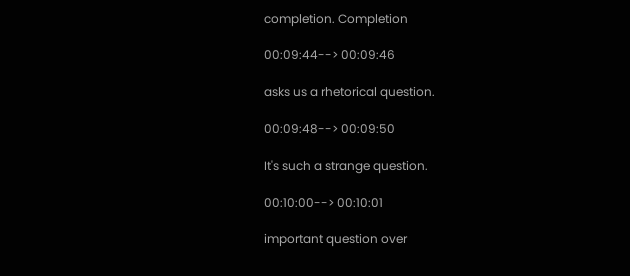completion. Completion

00:09:44--> 00:09:46

asks us a rhetorical question.

00:09:48--> 00:09:50

It's such a strange question.

00:10:00--> 00:10:01

important question over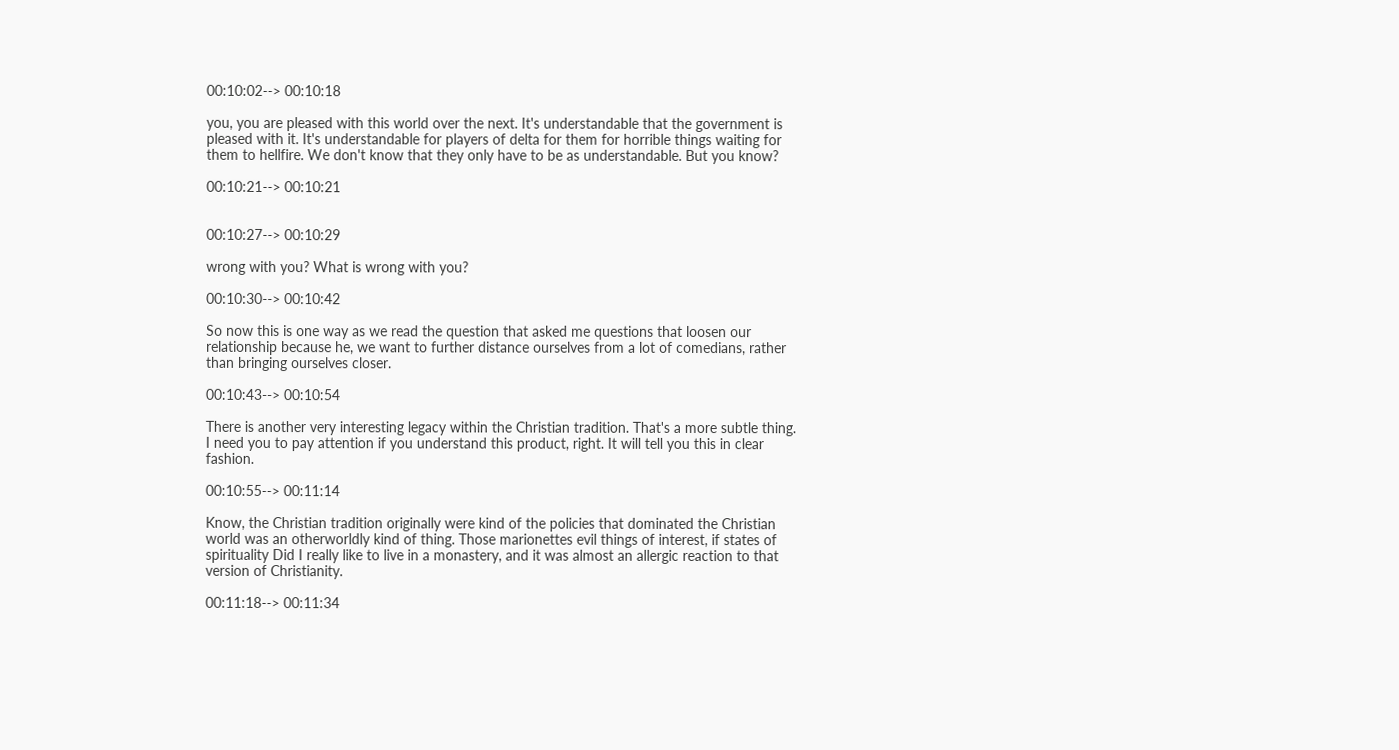00:10:02--> 00:10:18

you, you are pleased with this world over the next. It's understandable that the government is pleased with it. It's understandable for players of delta for them for horrible things waiting for them to hellfire. We don't know that they only have to be as understandable. But you know?

00:10:21--> 00:10:21


00:10:27--> 00:10:29

wrong with you? What is wrong with you?

00:10:30--> 00:10:42

So now this is one way as we read the question that asked me questions that loosen our relationship because he, we want to further distance ourselves from a lot of comedians, rather than bringing ourselves closer.

00:10:43--> 00:10:54

There is another very interesting legacy within the Christian tradition. That's a more subtle thing. I need you to pay attention if you understand this product, right. It will tell you this in clear fashion.

00:10:55--> 00:11:14

Know, the Christian tradition originally were kind of the policies that dominated the Christian world was an otherworldly kind of thing. Those marionettes evil things of interest, if states of spirituality Did I really like to live in a monastery, and it was almost an allergic reaction to that version of Christianity.

00:11:18--> 00:11:34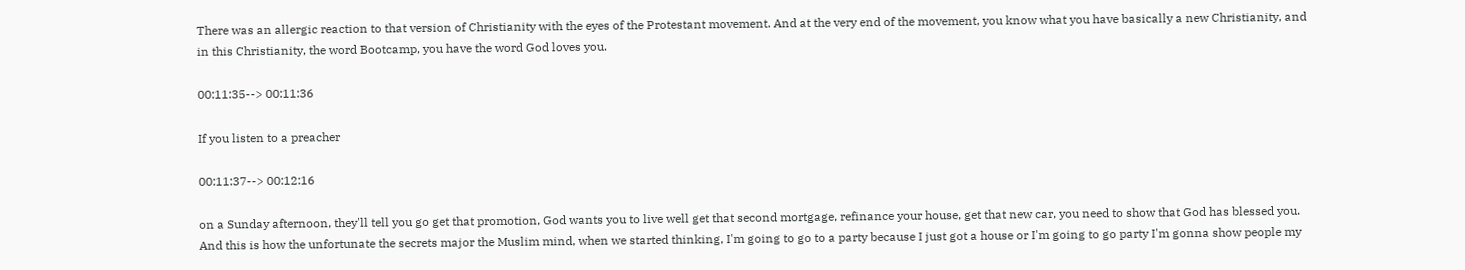There was an allergic reaction to that version of Christianity with the eyes of the Protestant movement. And at the very end of the movement, you know what you have basically a new Christianity, and in this Christianity, the word Bootcamp, you have the word God loves you.

00:11:35--> 00:11:36

If you listen to a preacher

00:11:37--> 00:12:16

on a Sunday afternoon, they'll tell you go get that promotion, God wants you to live well get that second mortgage, refinance your house, get that new car, you need to show that God has blessed you. And this is how the unfortunate the secrets major the Muslim mind, when we started thinking, I'm going to go to a party because I just got a house or I'm going to go party I'm gonna show people my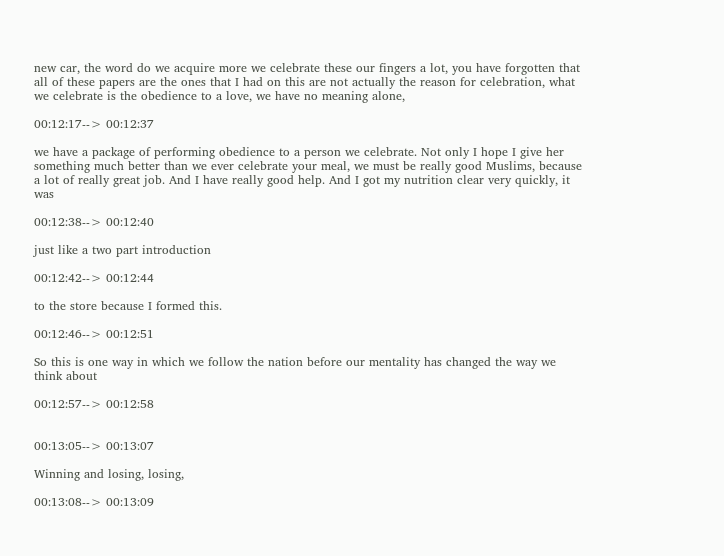new car, the word do we acquire more we celebrate these our fingers a lot, you have forgotten that all of these papers are the ones that I had on this are not actually the reason for celebration, what we celebrate is the obedience to a love, we have no meaning alone,

00:12:17--> 00:12:37

we have a package of performing obedience to a person we celebrate. Not only I hope I give her something much better than we ever celebrate your meal, we must be really good Muslims, because a lot of really great job. And I have really good help. And I got my nutrition clear very quickly, it was

00:12:38--> 00:12:40

just like a two part introduction

00:12:42--> 00:12:44

to the store because I formed this.

00:12:46--> 00:12:51

So this is one way in which we follow the nation before our mentality has changed the way we think about

00:12:57--> 00:12:58


00:13:05--> 00:13:07

Winning and losing, losing,

00:13:08--> 00:13:09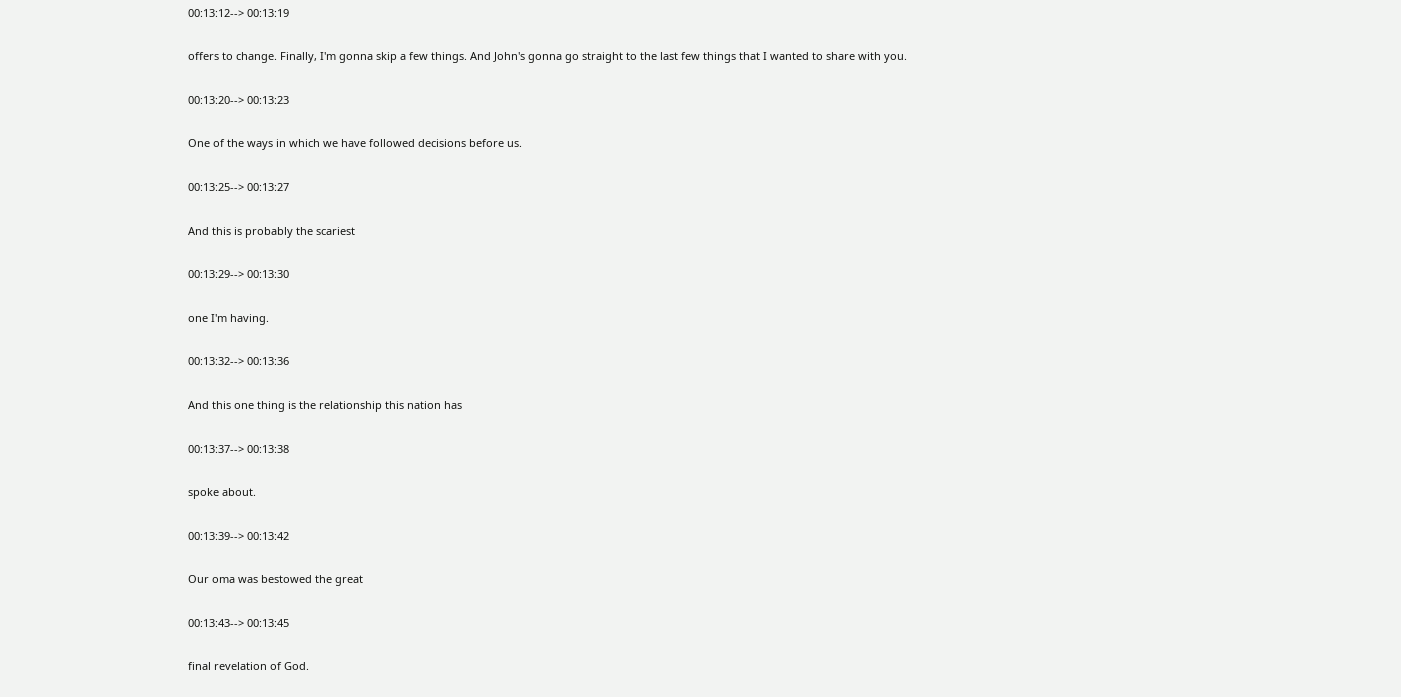00:13:12--> 00:13:19

offers to change. Finally, I'm gonna skip a few things. And John's gonna go straight to the last few things that I wanted to share with you.

00:13:20--> 00:13:23

One of the ways in which we have followed decisions before us.

00:13:25--> 00:13:27

And this is probably the scariest

00:13:29--> 00:13:30

one I'm having.

00:13:32--> 00:13:36

And this one thing is the relationship this nation has

00:13:37--> 00:13:38

spoke about.

00:13:39--> 00:13:42

Our oma was bestowed the great

00:13:43--> 00:13:45

final revelation of God.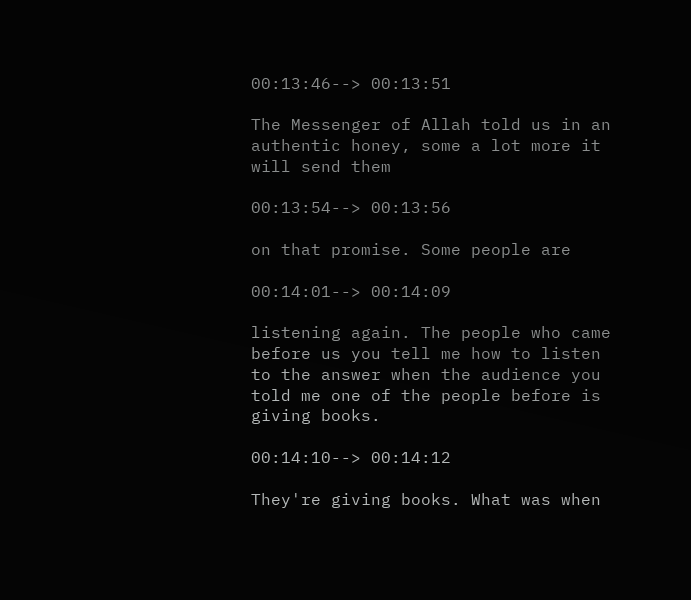00:13:46--> 00:13:51

The Messenger of Allah told us in an authentic honey, some a lot more it will send them

00:13:54--> 00:13:56

on that promise. Some people are

00:14:01--> 00:14:09

listening again. The people who came before us you tell me how to listen to the answer when the audience you told me one of the people before is giving books.

00:14:10--> 00:14:12

They're giving books. What was when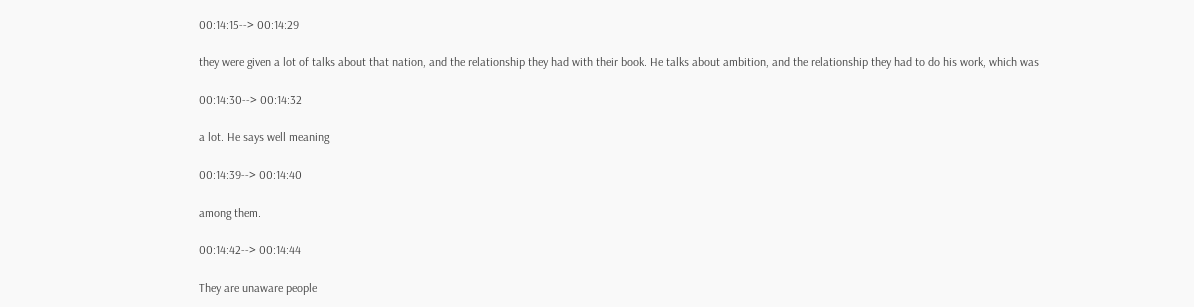00:14:15--> 00:14:29

they were given a lot of talks about that nation, and the relationship they had with their book. He talks about ambition, and the relationship they had to do his work, which was

00:14:30--> 00:14:32

a lot. He says well meaning

00:14:39--> 00:14:40

among them.

00:14:42--> 00:14:44

They are unaware people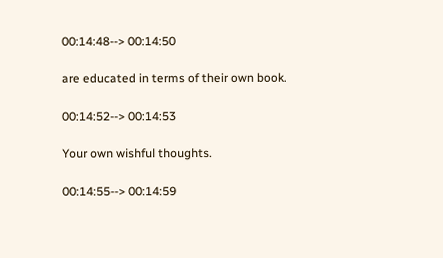00:14:48--> 00:14:50

are educated in terms of their own book.

00:14:52--> 00:14:53

Your own wishful thoughts.

00:14:55--> 00:14:59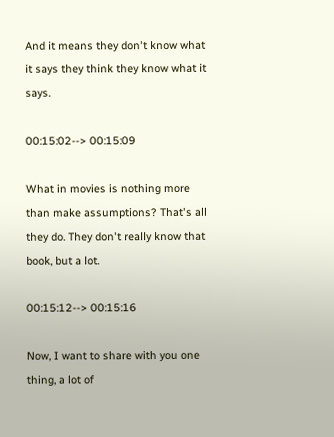And it means they don't know what it says they think they know what it says.

00:15:02--> 00:15:09

What in movies is nothing more than make assumptions? That's all they do. They don't really know that book, but a lot.

00:15:12--> 00:15:16

Now, I want to share with you one thing, a lot of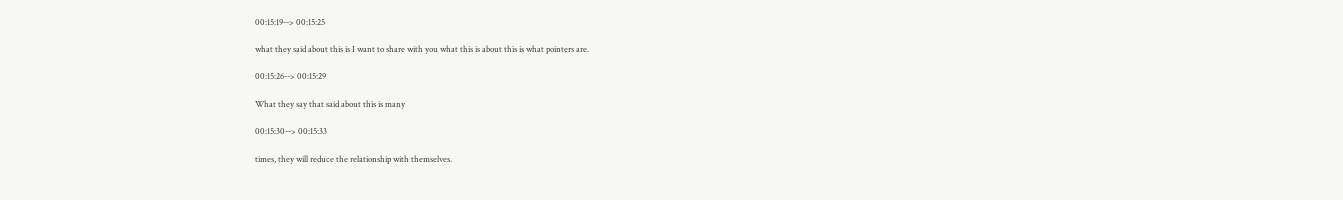00:15:19--> 00:15:25

what they said about this is I want to share with you what this is about this is what pointers are.

00:15:26--> 00:15:29

What they say that said about this is many

00:15:30--> 00:15:33

times, they will reduce the relationship with themselves.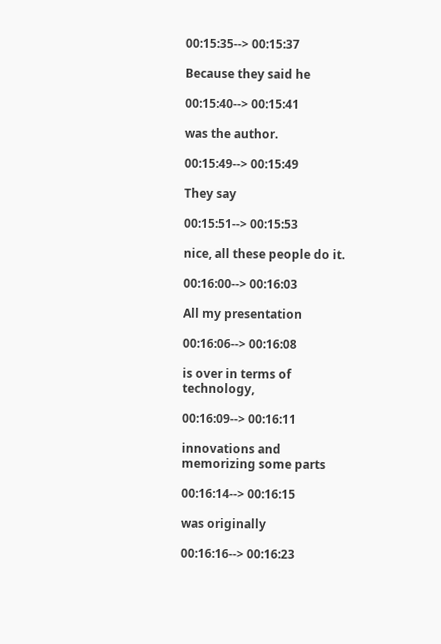00:15:35--> 00:15:37

Because they said he

00:15:40--> 00:15:41

was the author.

00:15:49--> 00:15:49

They say

00:15:51--> 00:15:53

nice, all these people do it.

00:16:00--> 00:16:03

All my presentation

00:16:06--> 00:16:08

is over in terms of technology,

00:16:09--> 00:16:11

innovations and memorizing some parts

00:16:14--> 00:16:15

was originally

00:16:16--> 00:16:23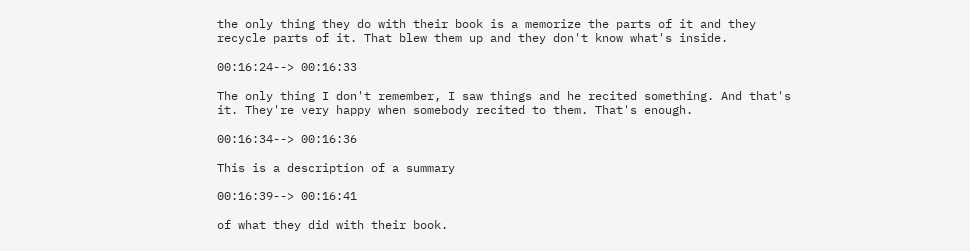the only thing they do with their book is a memorize the parts of it and they recycle parts of it. That blew them up and they don't know what's inside.

00:16:24--> 00:16:33

The only thing I don't remember, I saw things and he recited something. And that's it. They're very happy when somebody recited to them. That's enough.

00:16:34--> 00:16:36

This is a description of a summary

00:16:39--> 00:16:41

of what they did with their book.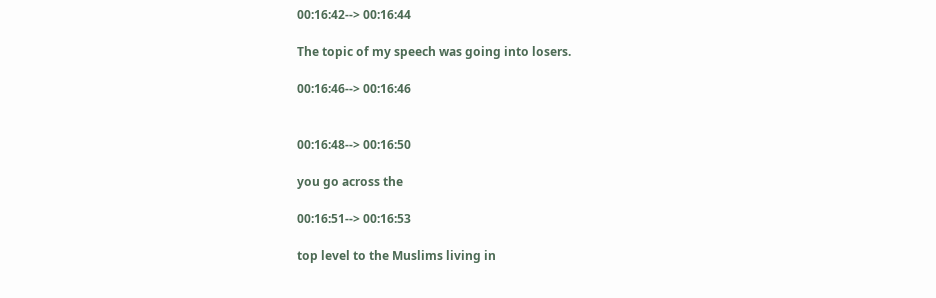00:16:42--> 00:16:44

The topic of my speech was going into losers.

00:16:46--> 00:16:46


00:16:48--> 00:16:50

you go across the

00:16:51--> 00:16:53

top level to the Muslims living in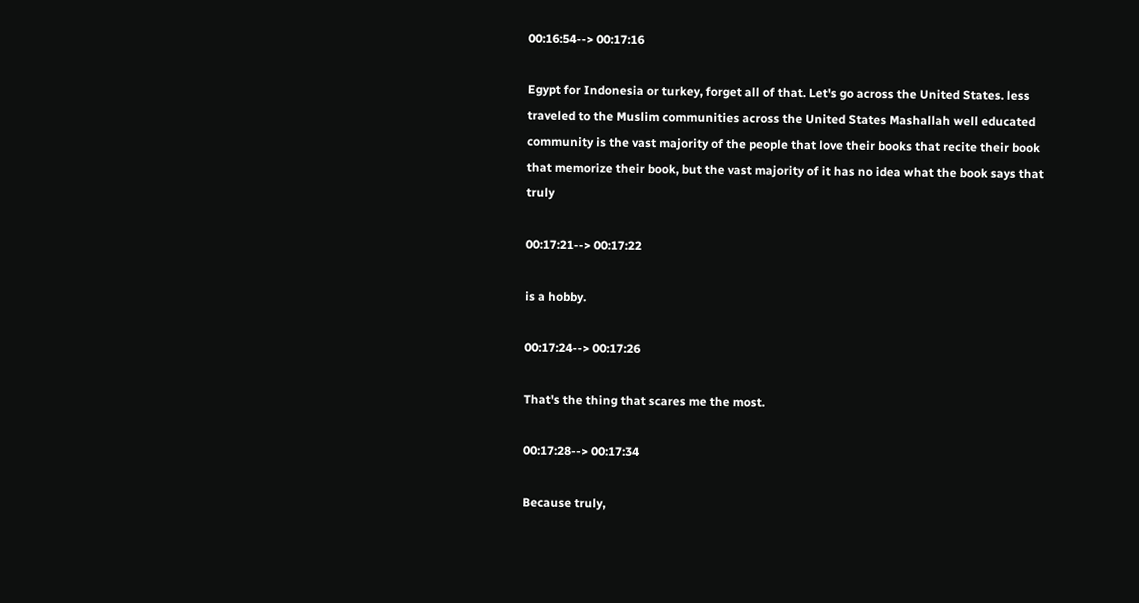00:16:54--> 00:17:16

Egypt for Indonesia or turkey, forget all of that. Let's go across the United States. less traveled to the Muslim communities across the United States Mashallah well educated community is the vast majority of the people that love their books that recite their book that memorize their book, but the vast majority of it has no idea what the book says that truly

00:17:21--> 00:17:22

is a hobby.

00:17:24--> 00:17:26

That's the thing that scares me the most.

00:17:28--> 00:17:34

Because truly,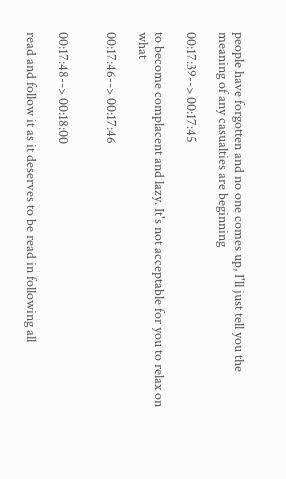people have forgotten and no one comes up, I'll just tell you the meaning of any casualties are beginning

00:17:39--> 00:17:45

to become complacent and lazy. It's not acceptable for you to relax on what

00:17:46--> 00:17:46


00:17:48--> 00:18:00

read and follow it as it deserves to be read in following all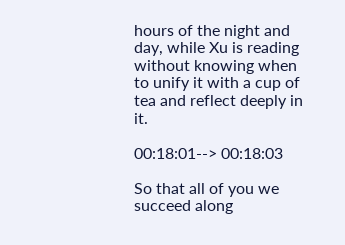hours of the night and day, while Xu is reading without knowing when to unify it with a cup of tea and reflect deeply in it.

00:18:01--> 00:18:03

So that all of you we succeed along